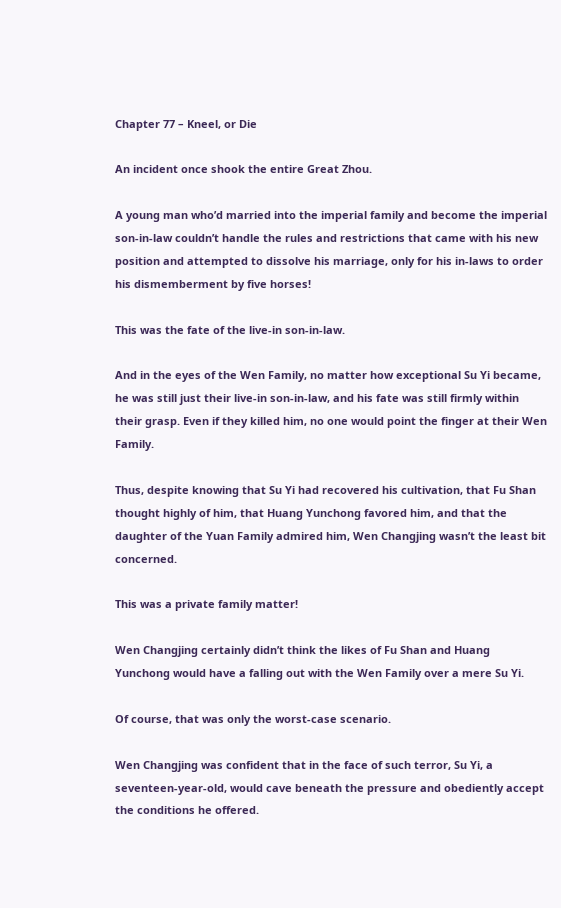Chapter 77 – Kneel, or Die

An incident once shook the entire Great Zhou.

A young man who’d married into the imperial family and become the imperial son-in-law couldn’t handle the rules and restrictions that came with his new position and attempted to dissolve his marriage, only for his in-laws to order his dismemberment by five horses!

This was the fate of the live-in son-in-law.

And in the eyes of the Wen Family, no matter how exceptional Su Yi became, he was still just their live-in son-in-law, and his fate was still firmly within their grasp. Even if they killed him, no one would point the finger at their Wen Family.

Thus, despite knowing that Su Yi had recovered his cultivation, that Fu Shan thought highly of him, that Huang Yunchong favored him, and that the daughter of the Yuan Family admired him, Wen Changjing wasn’t the least bit concerned.

This was a private family matter!

Wen Changjing certainly didn’t think the likes of Fu Shan and Huang Yunchong would have a falling out with the Wen Family over a mere Su Yi.

Of course, that was only the worst-case scenario.

Wen Changjing was confident that in the face of such terror, Su Yi, a seventeen-year-old, would cave beneath the pressure and obediently accept the conditions he offered.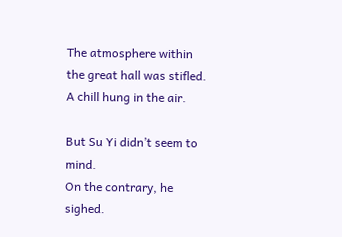The atmosphere within the great hall was stifled.
A chill hung in the air.

But Su Yi didn’t seem to mind.
On the contrary, he sighed.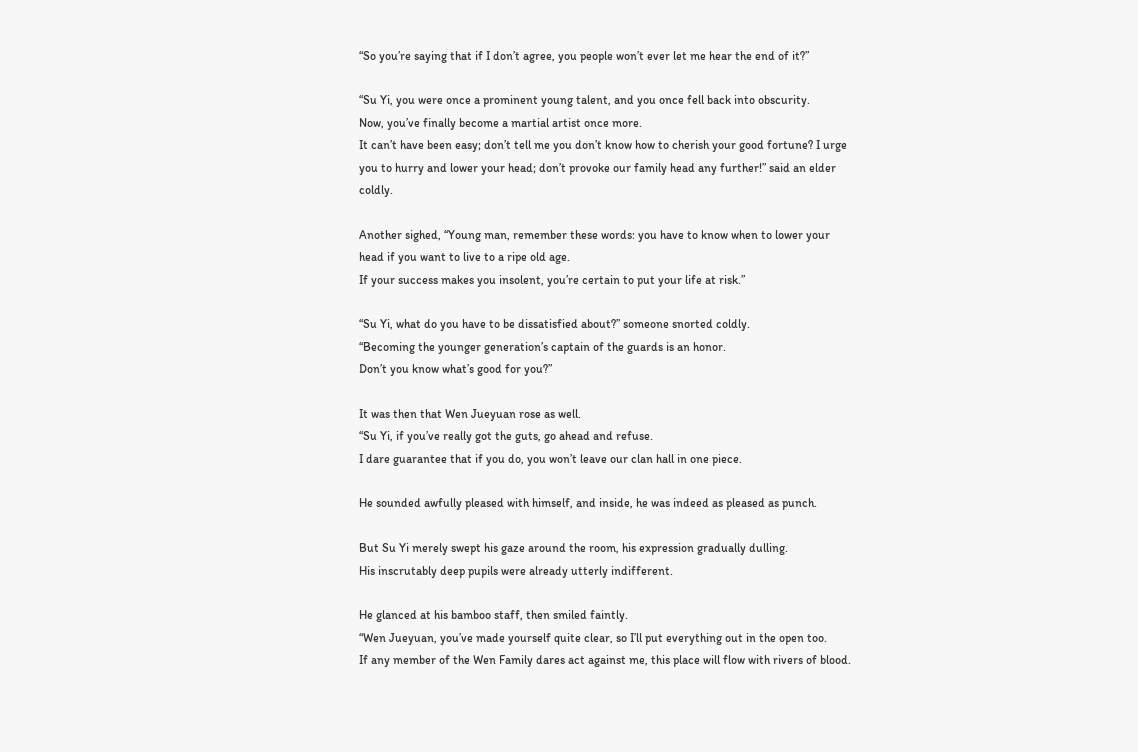“So you’re saying that if I don’t agree, you people won’t ever let me hear the end of it?”

“Su Yi, you were once a prominent young talent, and you once fell back into obscurity.
Now, you’ve finally become a martial artist once more.
It can’t have been easy; don’t tell me you don’t know how to cherish your good fortune? I urge you to hurry and lower your head; don’t provoke our family head any further!” said an elder coldly.

Another sighed, “Young man, remember these words: you have to know when to lower your head if you want to live to a ripe old age.
If your success makes you insolent, you’re certain to put your life at risk.”

“Su Yi, what do you have to be dissatisfied about?” someone snorted coldly.
“Becoming the younger generation’s captain of the guards is an honor.
Don’t you know what’s good for you?”

It was then that Wen Jueyuan rose as well.
“Su Yi, if you’ve really got the guts, go ahead and refuse.
I dare guarantee that if you do, you won’t leave our clan hall in one piece.

He sounded awfully pleased with himself, and inside, he was indeed as pleased as punch.

But Su Yi merely swept his gaze around the room, his expression gradually dulling.
His inscrutably deep pupils were already utterly indifferent.

He glanced at his bamboo staff, then smiled faintly.
“Wen Jueyuan, you’ve made yourself quite clear, so I’ll put everything out in the open too.
If any member of the Wen Family dares act against me, this place will flow with rivers of blood.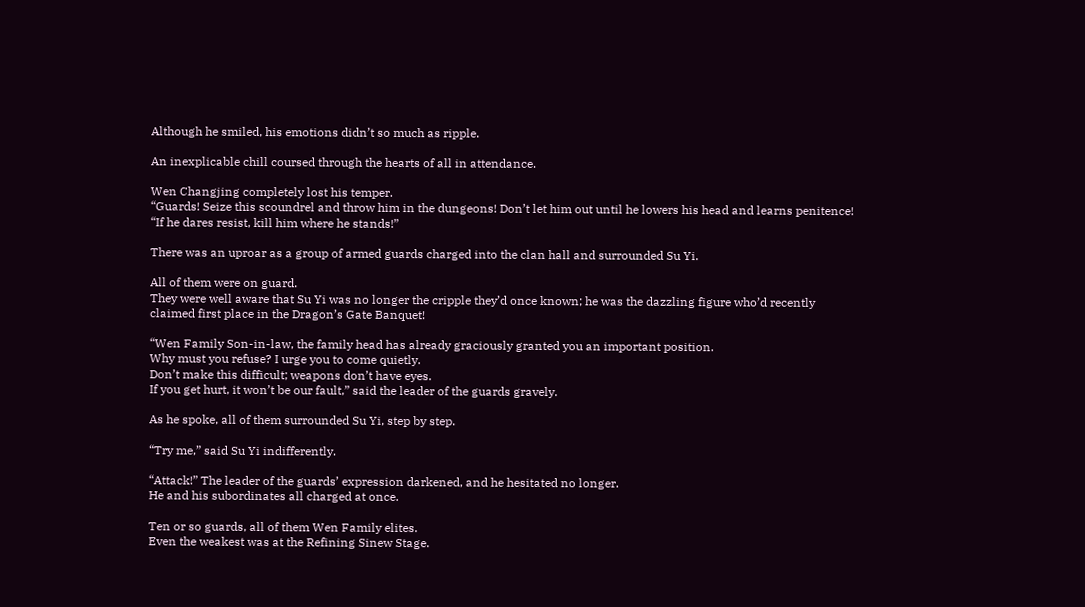Although he smiled, his emotions didn’t so much as ripple.

An inexplicable chill coursed through the hearts of all in attendance.

Wen Changjing completely lost his temper.
“Guards! Seize this scoundrel and throw him in the dungeons! Don’t let him out until he lowers his head and learns penitence! “If he dares resist, kill him where he stands!”

There was an uproar as a group of armed guards charged into the clan hall and surrounded Su Yi.

All of them were on guard.
They were well aware that Su Yi was no longer the cripple they’d once known; he was the dazzling figure who’d recently claimed first place in the Dragon’s Gate Banquet!

“Wen Family Son-in-law, the family head has already graciously granted you an important position.
Why must you refuse? I urge you to come quietly.
Don’t make this difficult; weapons don’t have eyes.
If you get hurt, it won’t be our fault,” said the leader of the guards gravely.

As he spoke, all of them surrounded Su Yi, step by step.

“Try me,” said Su Yi indifferently.

“Attack!” The leader of the guards’ expression darkened, and he hesitated no longer.
He and his subordinates all charged at once.

Ten or so guards, all of them Wen Family elites.
Even the weakest was at the Refining Sinew Stage.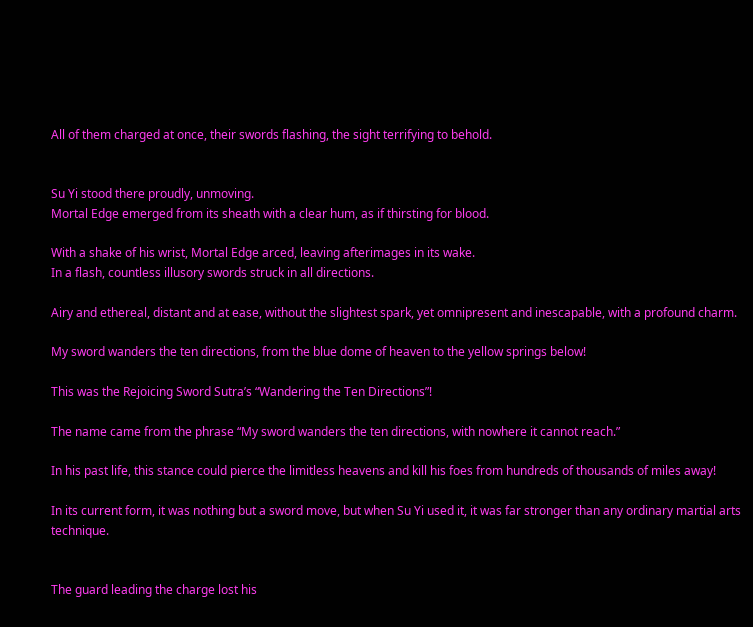All of them charged at once, their swords flashing, the sight terrifying to behold.


Su Yi stood there proudly, unmoving.
Mortal Edge emerged from its sheath with a clear hum, as if thirsting for blood.

With a shake of his wrist, Mortal Edge arced, leaving afterimages in its wake.
In a flash, countless illusory swords struck in all directions.

Airy and ethereal, distant and at ease, without the slightest spark, yet omnipresent and inescapable, with a profound charm.

My sword wanders the ten directions, from the blue dome of heaven to the yellow springs below!

This was the Rejoicing Sword Sutra’s “Wandering the Ten Directions”!

The name came from the phrase “My sword wanders the ten directions, with nowhere it cannot reach.”

In his past life, this stance could pierce the limitless heavens and kill his foes from hundreds of thousands of miles away!

In its current form, it was nothing but a sword move, but when Su Yi used it, it was far stronger than any ordinary martial arts technique.


The guard leading the charge lost his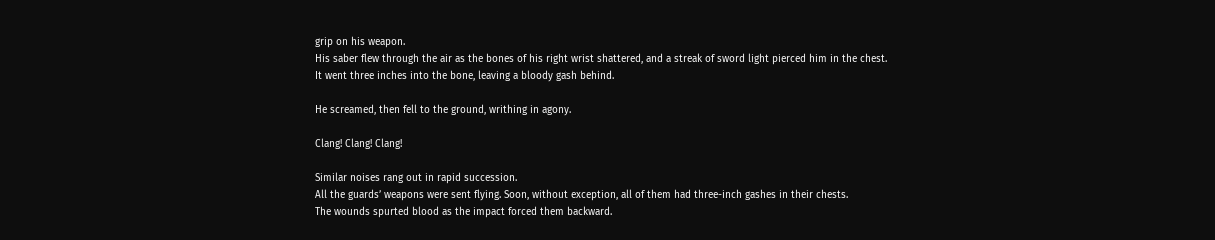grip on his weapon.
His saber flew through the air as the bones of his right wrist shattered, and a streak of sword light pierced him in the chest.
It went three inches into the bone, leaving a bloody gash behind.

He screamed, then fell to the ground, writhing in agony.

Clang! Clang! Clang!

Similar noises rang out in rapid succession.
All the guards’ weapons were sent flying. Soon, without exception, all of them had three-inch gashes in their chests.
The wounds spurted blood as the impact forced them backward.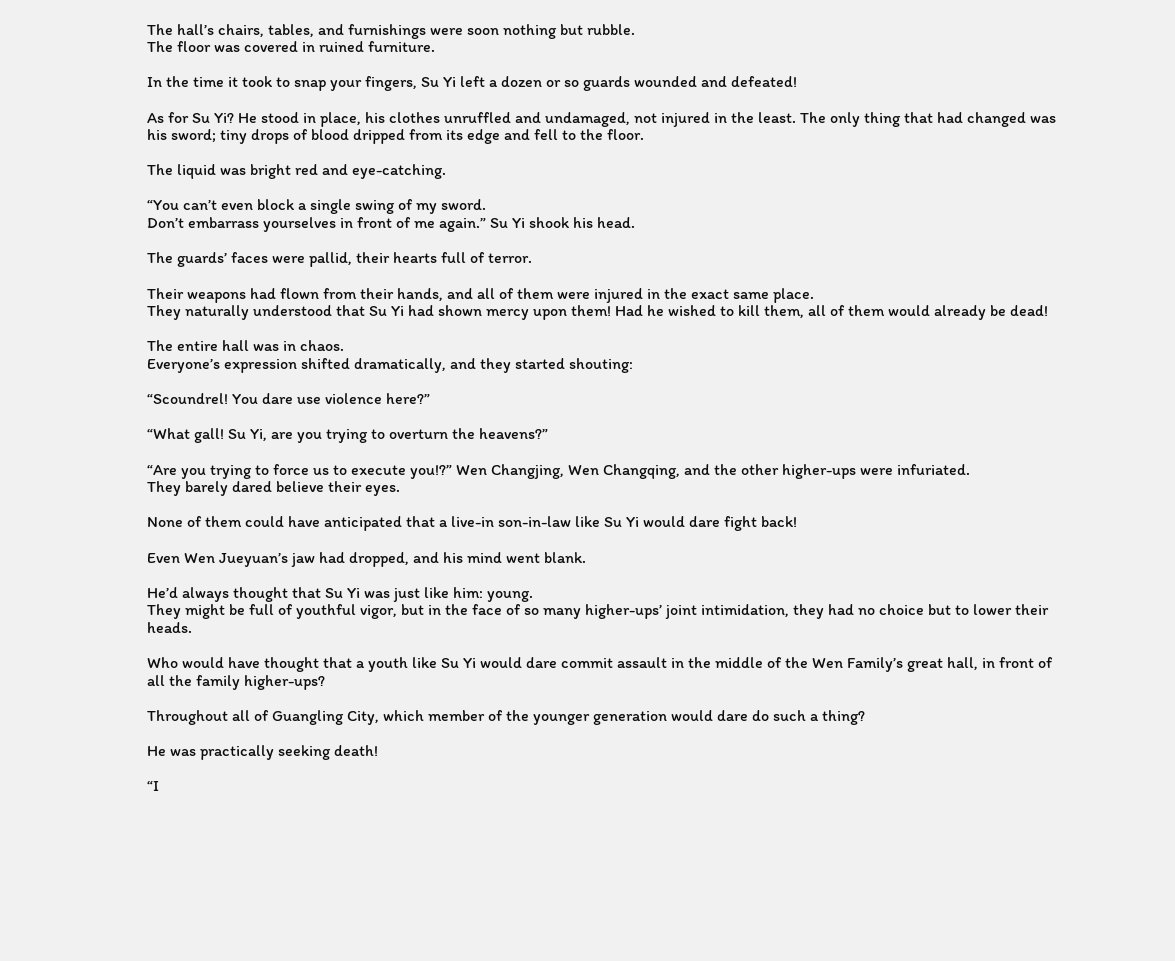The hall’s chairs, tables, and furnishings were soon nothing but rubble.
The floor was covered in ruined furniture.

In the time it took to snap your fingers, Su Yi left a dozen or so guards wounded and defeated!

As for Su Yi? He stood in place, his clothes unruffled and undamaged, not injured in the least. The only thing that had changed was his sword; tiny drops of blood dripped from its edge and fell to the floor.

The liquid was bright red and eye-catching.

“You can’t even block a single swing of my sword.
Don’t embarrass yourselves in front of me again.” Su Yi shook his head.

The guards’ faces were pallid, their hearts full of terror.

Their weapons had flown from their hands, and all of them were injured in the exact same place.
They naturally understood that Su Yi had shown mercy upon them! Had he wished to kill them, all of them would already be dead!

The entire hall was in chaos.
Everyone’s expression shifted dramatically, and they started shouting:

“Scoundrel! You dare use violence here?”

“What gall! Su Yi, are you trying to overturn the heavens?”

“Are you trying to force us to execute you!?” Wen Changjing, Wen Changqing, and the other higher-ups were infuriated.
They barely dared believe their eyes.

None of them could have anticipated that a live-in son-in-law like Su Yi would dare fight back!

Even Wen Jueyuan’s jaw had dropped, and his mind went blank.

He’d always thought that Su Yi was just like him: young.
They might be full of youthful vigor, but in the face of so many higher-ups’ joint intimidation, they had no choice but to lower their heads.

Who would have thought that a youth like Su Yi would dare commit assault in the middle of the Wen Family’s great hall, in front of all the family higher-ups?

Throughout all of Guangling City, which member of the younger generation would dare do such a thing?

He was practically seeking death!

“I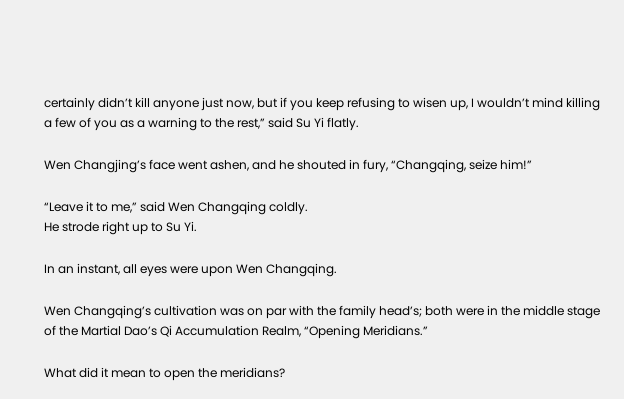certainly didn’t kill anyone just now, but if you keep refusing to wisen up, I wouldn’t mind killing a few of you as a warning to the rest,” said Su Yi flatly.

Wen Changjing’s face went ashen, and he shouted in fury, “Changqing, seize him!”

“Leave it to me,” said Wen Changqing coldly.
He strode right up to Su Yi.

In an instant, all eyes were upon Wen Changqing.

Wen Changqing’s cultivation was on par with the family head’s; both were in the middle stage of the Martial Dao’s Qi Accumulation Realm, “Opening Meridians.”

What did it mean to open the meridians?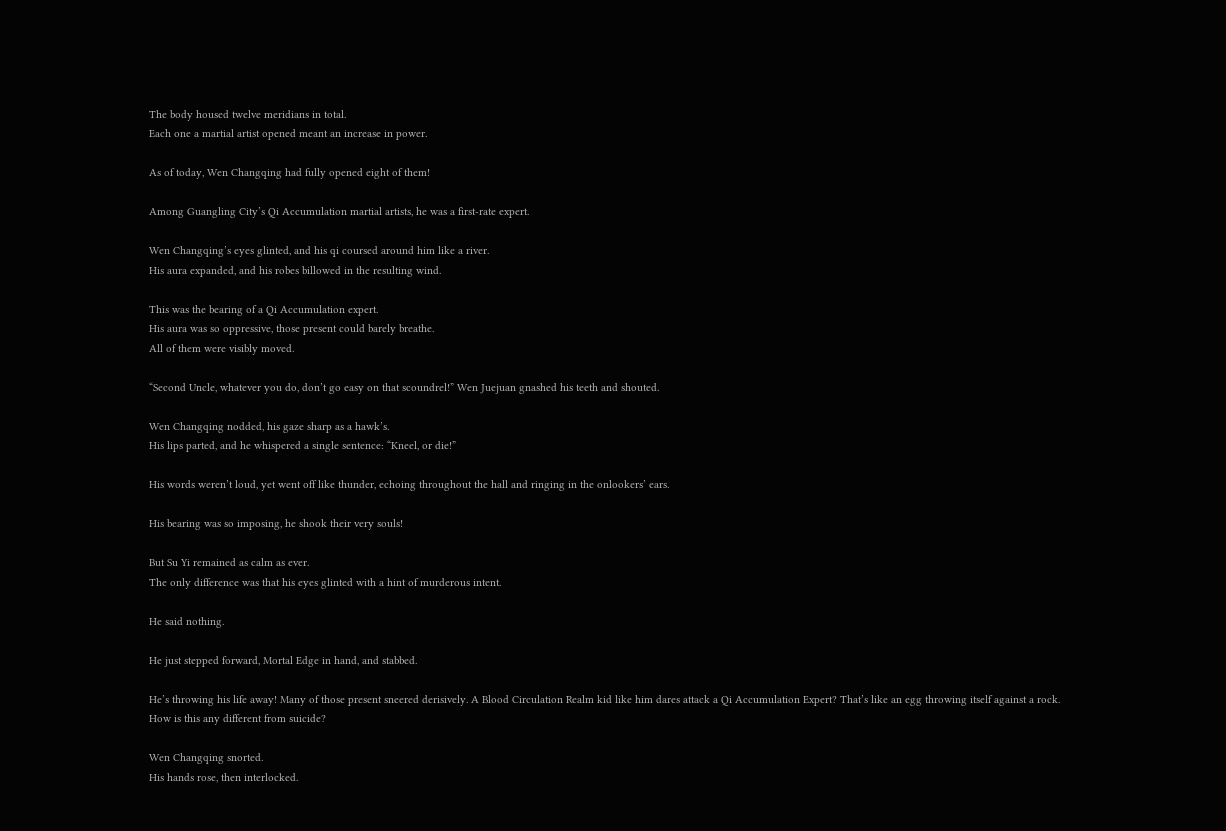The body housed twelve meridians in total.
Each one a martial artist opened meant an increase in power.

As of today, Wen Changqing had fully opened eight of them!

Among Guangling City’s Qi Accumulation martial artists, he was a first-rate expert.

Wen Changqing’s eyes glinted, and his qi coursed around him like a river.
His aura expanded, and his robes billowed in the resulting wind.

This was the bearing of a Qi Accumulation expert.
His aura was so oppressive, those present could barely breathe.
All of them were visibly moved.

“Second Uncle, whatever you do, don’t go easy on that scoundrel!” Wen Juejuan gnashed his teeth and shouted.

Wen Changqing nodded, his gaze sharp as a hawk’s.
His lips parted, and he whispered a single sentence: “Kneel, or die!”

His words weren’t loud, yet went off like thunder, echoing throughout the hall and ringing in the onlookers’ ears.

His bearing was so imposing, he shook their very souls!

But Su Yi remained as calm as ever.
The only difference was that his eyes glinted with a hint of murderous intent.

He said nothing.

He just stepped forward, Mortal Edge in hand, and stabbed.

He’s throwing his life away! Many of those present sneered derisively. A Blood Circulation Realm kid like him dares attack a Qi Accumulation Expert? That’s like an egg throwing itself against a rock.
How is this any different from suicide?

Wen Changqing snorted.
His hands rose, then interlocked.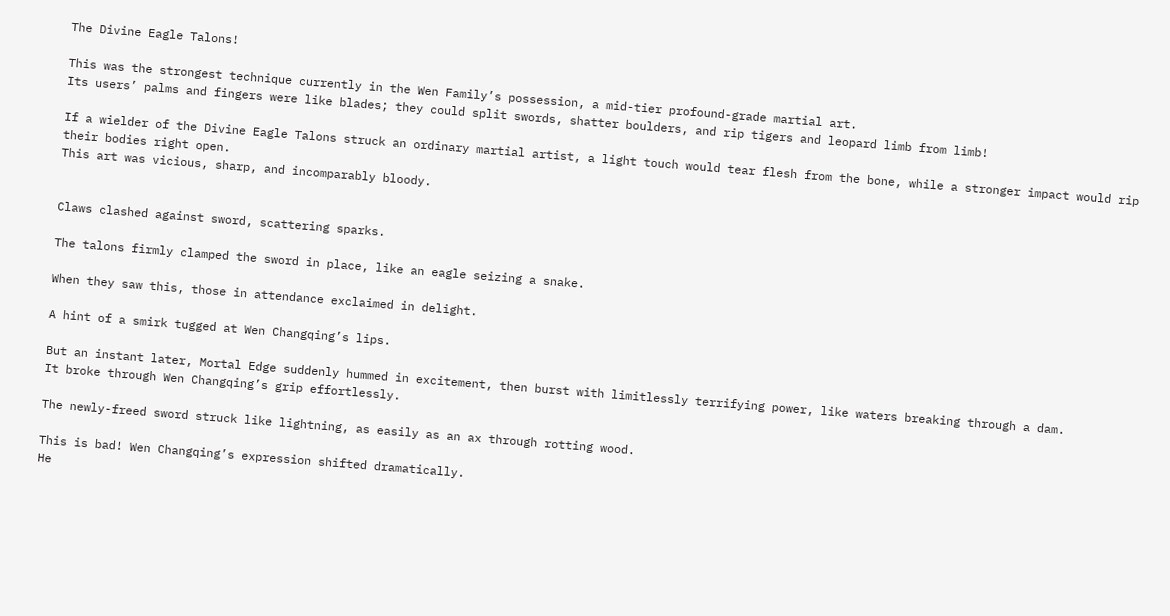The Divine Eagle Talons!

This was the strongest technique currently in the Wen Family’s possession, a mid-tier profound-grade martial art.
Its users’ palms and fingers were like blades; they could split swords, shatter boulders, and rip tigers and leopard limb from limb!

If a wielder of the Divine Eagle Talons struck an ordinary martial artist, a light touch would tear flesh from the bone, while a stronger impact would rip their bodies right open.
This art was vicious, sharp, and incomparably bloody.


Claws clashed against sword, scattering sparks.

The talons firmly clamped the sword in place, like an eagle seizing a snake.

When they saw this, those in attendance exclaimed in delight.

A hint of a smirk tugged at Wen Changqing’s lips.

But an instant later, Mortal Edge suddenly hummed in excitement, then burst with limitlessly terrifying power, like waters breaking through a dam.
It broke through Wen Changqing’s grip effortlessly.

The newly-freed sword struck like lightning, as easily as an ax through rotting wood.

This is bad! Wen Changqing’s expression shifted dramatically.
He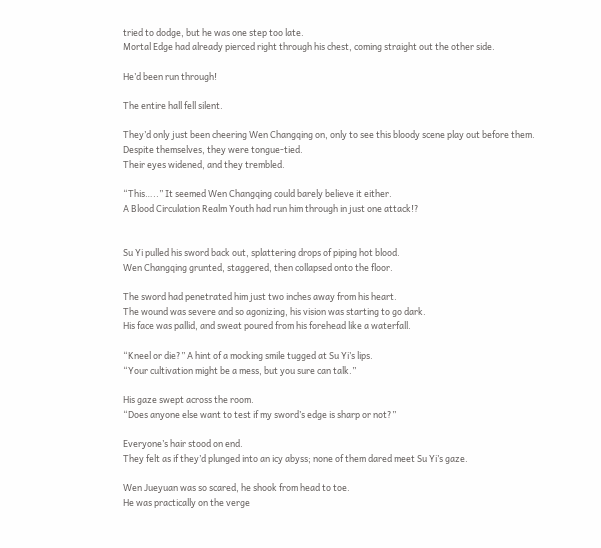tried to dodge, but he was one step too late.
Mortal Edge had already pierced right through his chest, coming straight out the other side.

He’d been run through!

The entire hall fell silent.

They’d only just been cheering Wen Changqing on, only to see this bloody scene play out before them.
Despite themselves, they were tongue-tied.
Their eyes widened, and they trembled.

“This…..” It seemed Wen Changqing could barely believe it either.
A Blood Circulation Realm Youth had run him through in just one attack!?


Su Yi pulled his sword back out, splattering drops of piping hot blood.
Wen Changqing grunted, staggered, then collapsed onto the floor.

The sword had penetrated him just two inches away from his heart.
The wound was severe and so agonizing, his vision was starting to go dark.
His face was pallid, and sweat poured from his forehead like a waterfall.

“Kneel or die?” A hint of a mocking smile tugged at Su Yi’s lips.
“Your cultivation might be a mess, but you sure can talk.”

His gaze swept across the room.
“Does anyone else want to test if my sword’s edge is sharp or not?”

Everyone’s hair stood on end.
They felt as if they’d plunged into an icy abyss; none of them dared meet Su Yi’s gaze.

Wen Jueyuan was so scared, he shook from head to toe.
He was practically on the verge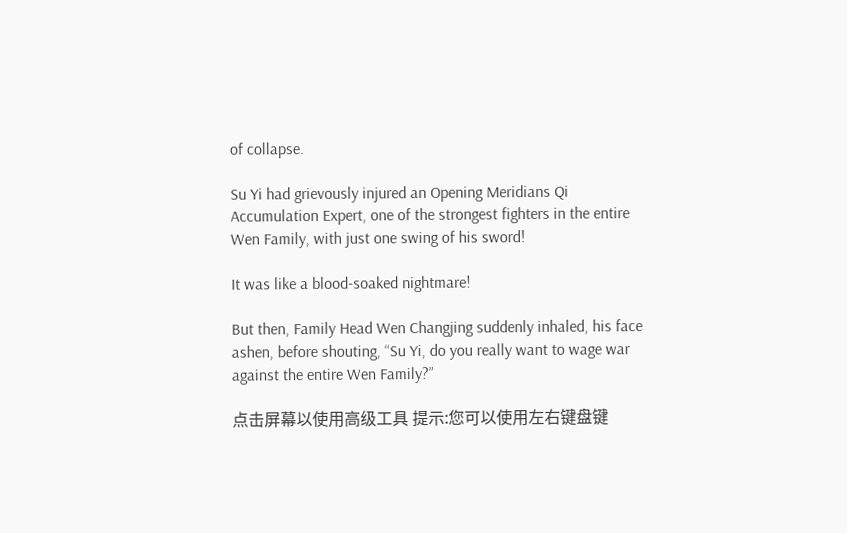of collapse.

Su Yi had grievously injured an Opening Meridians Qi Accumulation Expert, one of the strongest fighters in the entire Wen Family, with just one swing of his sword!

It was like a blood-soaked nightmare!

But then, Family Head Wen Changjing suddenly inhaled, his face ashen, before shouting, “Su Yi, do you really want to wage war against the entire Wen Family?”

点击屏幕以使用高级工具 提示:您可以使用左右键盘键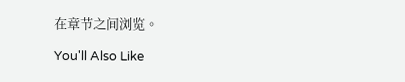在章节之间浏览。

You'll Also Like